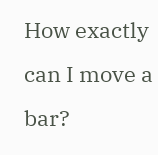How exactly can I move a bar?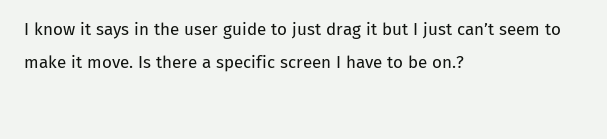I know it says in the user guide to just drag it but I just can’t seem to make it move. Is there a specific screen I have to be on.?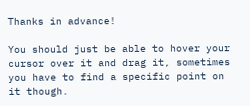Thanks in advance!

You should just be able to hover your cursor over it and drag it, sometimes you have to find a specific point on it though.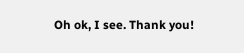Oh ok, I see. Thank you!